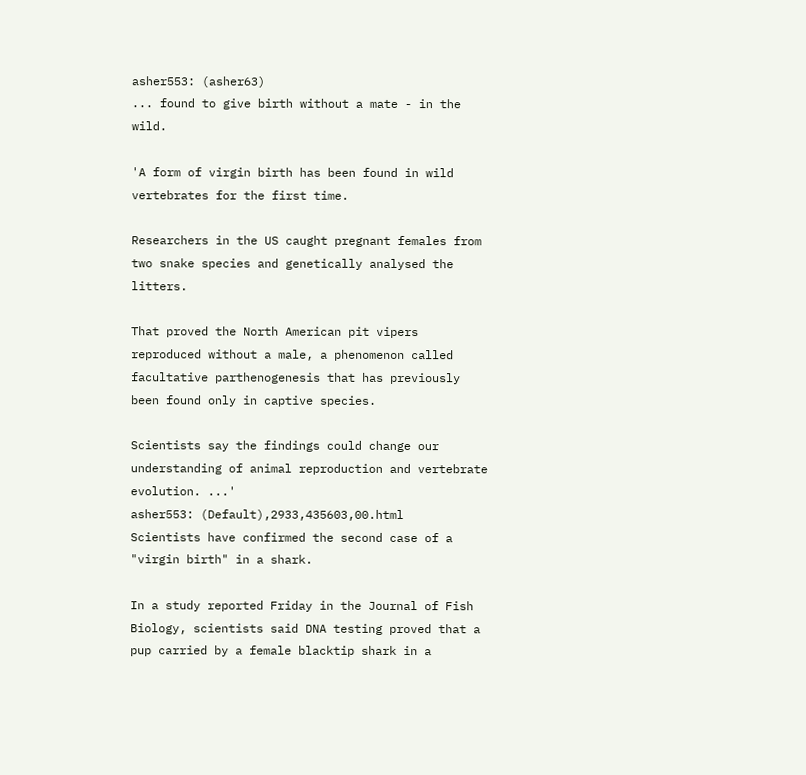asher553: (asher63)
... found to give birth without a mate - in the wild.

'A form of virgin birth has been found in wild vertebrates for the first time.

Researchers in the US caught pregnant females from two snake species and genetically analysed the litters.

That proved the North American pit vipers reproduced without a male, a phenomenon called facultative parthenogenesis that has previously been found only in captive species.

Scientists say the findings could change our understanding of animal reproduction and vertebrate evolution. ...'
asher553: (Default),2933,435603,00.html
Scientists have confirmed the second case of a "virgin birth" in a shark.

In a study reported Friday in the Journal of Fish Biology, scientists said DNA testing proved that a pup carried by a female blacktip shark in a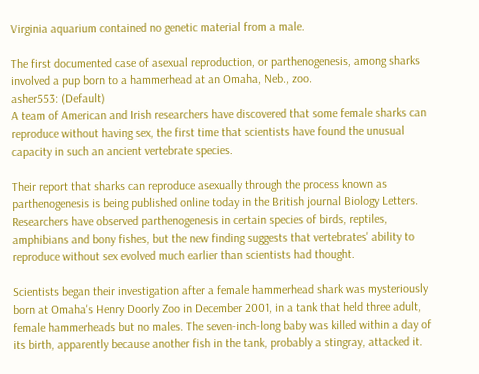Virginia aquarium contained no genetic material from a male.

The first documented case of asexual reproduction, or parthenogenesis, among sharks involved a pup born to a hammerhead at an Omaha, Neb., zoo.
asher553: (Default)
A team of American and Irish researchers have discovered that some female sharks can reproduce without having sex, the first time that scientists have found the unusual capacity in such an ancient vertebrate species.

Their report that sharks can reproduce asexually through the process known as parthenogenesis is being published online today in the British journal Biology Letters. Researchers have observed parthenogenesis in certain species of birds, reptiles, amphibians and bony fishes, but the new finding suggests that vertebrates' ability to reproduce without sex evolved much earlier than scientists had thought.

Scientists began their investigation after a female hammerhead shark was mysteriously born at Omaha's Henry Doorly Zoo in December 2001, in a tank that held three adult, female hammerheads but no males. The seven-inch-long baby was killed within a day of its birth, apparently because another fish in the tank, probably a stingray, attacked it.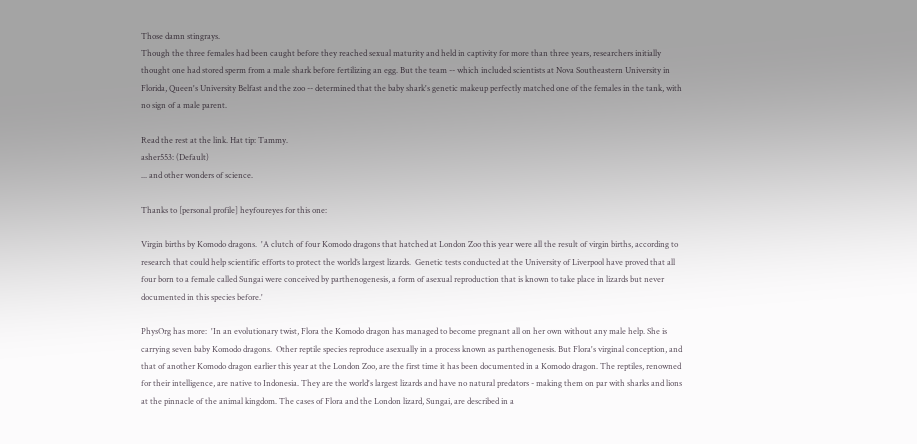Those damn stingrays.
Though the three females had been caught before they reached sexual maturity and held in captivity for more than three years, researchers initially thought one had stored sperm from a male shark before fertilizing an egg. But the team -- which included scientists at Nova Southeastern University in Florida, Queen's University Belfast and the zoo -- determined that the baby shark's genetic makeup perfectly matched one of the females in the tank, with no sign of a male parent.

Read the rest at the link. Hat tip: Tammy.
asher553: (Default)
... and other wonders of science.

Thanks to [personal profile] heyfoureyes for this one:

Virgin births by Komodo dragons.  'A clutch of four Komodo dragons that hatched at London Zoo this year were all the result of virgin births, according to research that could help scientific efforts to protect the world’s largest lizards.  Genetic tests conducted at the University of Liverpool have proved that all four born to a female called Sungai were conceived by parthenogenesis, a form of asexual reproduction that is known to take place in lizards but never documented in this species before.'

PhysOrg has more:  'In an evolutionary twist, Flora the Komodo dragon has managed to become pregnant all on her own without any male help. She is carrying seven baby Komodo dragons.  Other reptile species reproduce asexually in a process known as parthenogenesis. But Flora's virginal conception, and that of another Komodo dragon earlier this year at the London Zoo, are the first time it has been documented in a Komodo dragon. The reptiles, renowned for their intelligence, are native to Indonesia. They are the world's largest lizards and have no natural predators - making them on par with sharks and lions at the pinnacle of the animal kingdom. The cases of Flora and the London lizard, Sungai, are described in a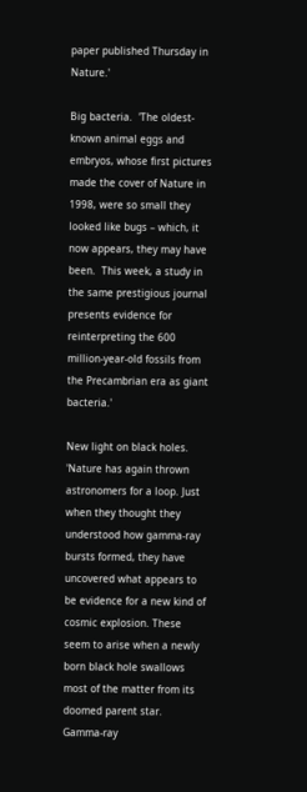paper published Thursday in Nature.'

Big bacteria.  'The oldest-known animal eggs and embryos, whose first pictures made the cover of Nature in 1998, were so small they looked like bugs – which, it now appears, they may have been.  This week, a study in the same prestigious journal presents evidence for reinterpreting the 600 million-year-old fossils from the Precambrian era as giant bacteria.'

New light on black holes.  'Nature has again thrown astronomers for a loop. Just when they thought they understood how gamma-ray bursts formed, they have uncovered what appears to be evidence for a new kind of cosmic explosion. These seem to arise when a newly born black hole swallows most of the matter from its doomed parent star.  Gamma-ray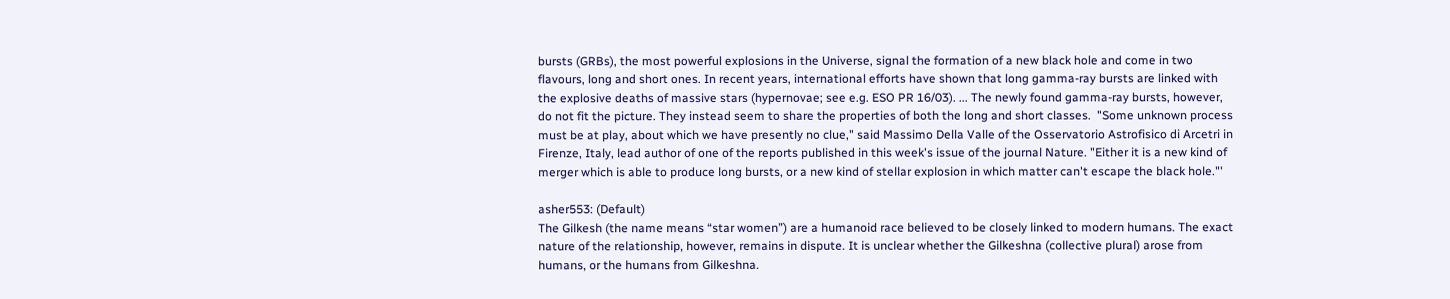bursts (GRBs), the most powerful explosions in the Universe, signal the formation of a new black hole and come in two flavours, long and short ones. In recent years, international efforts have shown that long gamma-ray bursts are linked with the explosive deaths of massive stars (hypernovae; see e.g. ESO PR 16/03). ... The newly found gamma-ray bursts, however, do not fit the picture. They instead seem to share the properties of both the long and short classes.  "Some unknown process must be at play, about which we have presently no clue," said Massimo Della Valle of the Osservatorio Astrofisico di Arcetri in Firenze, Italy, lead author of one of the reports published in this week's issue of the journal Nature. "Either it is a new kind of merger which is able to produce long bursts, or a new kind of stellar explosion in which matter can't escape the black hole."'

asher553: (Default)
The Gilkesh (the name means “star women”) are a humanoid race believed to be closely linked to modern humans. The exact nature of the relationship, however, remains in dispute. It is unclear whether the Gilkeshna (collective plural) arose from humans, or the humans from Gilkeshna.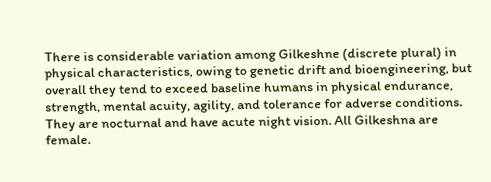There is considerable variation among Gilkeshne (discrete plural) in physical characteristics, owing to genetic drift and bioengineering, but overall they tend to exceed baseline humans in physical endurance, strength, mental acuity, agility, and tolerance for adverse conditions. They are nocturnal and have acute night vision. All Gilkeshna are female.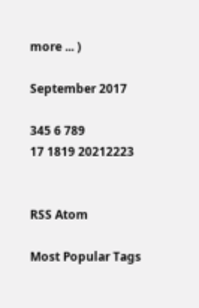more ... )

September 2017

345 6 789
17 1819 20212223


RSS Atom

Most Popular Tags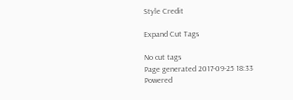Style Credit

Expand Cut Tags

No cut tags
Page generated 2017-09-25 18:33
Powered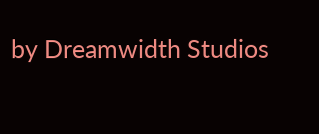by Dreamwidth Studios